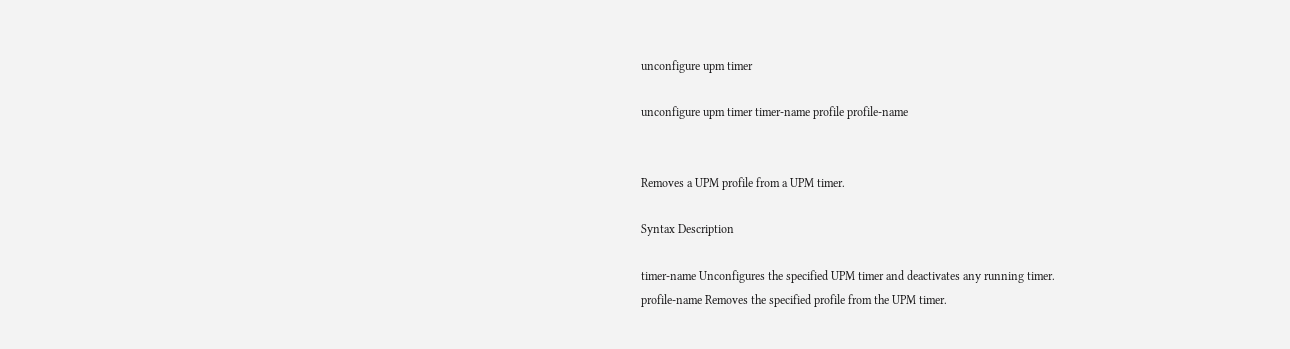unconfigure upm timer

unconfigure upm timer timer-name profile profile-name


Removes a UPM profile from a UPM timer.

Syntax Description

timer-name Unconfigures the specified UPM timer and deactivates any running timer.
profile-name Removes the specified profile from the UPM timer.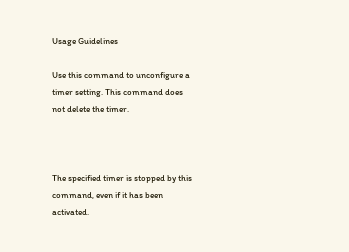Usage Guidelines

Use this command to unconfigure a timer setting. This command does not delete the timer.



The specified timer is stopped by this command, even if it has been activated.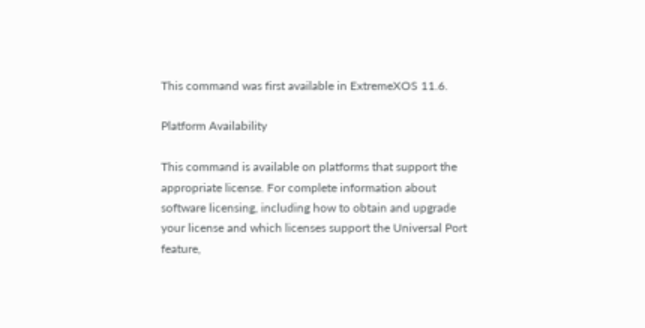This command was first available in ExtremeXOS 11.6.

Platform Availability

This command is available on platforms that support the appropriate license. For complete information about software licensing, including how to obtain and upgrade your license and which licenses support the Universal Port feature,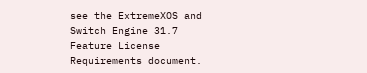see the ExtremeXOS and Switch Engine 31.7 Feature License Requirements document.